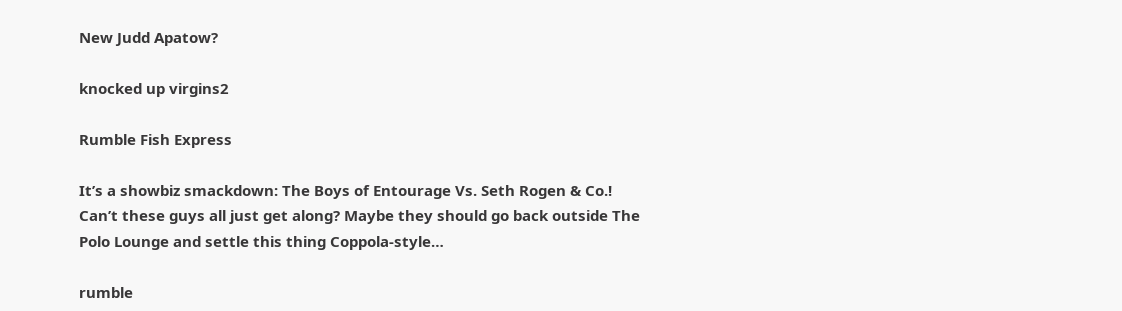New Judd Apatow?

knocked up virgins2

Rumble Fish Express

It’s a showbiz smackdown: The Boys of Entourage Vs. Seth Rogen & Co.! Can’t these guys all just get along? Maybe they should go back outside The Polo Lounge and settle this thing Coppola-style…

rumble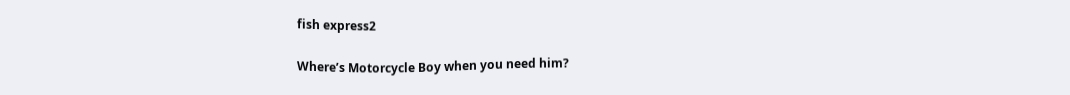fish express2

Where’s Motorcycle Boy when you need him?